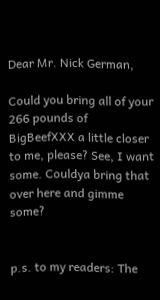Dear Mr. Nick German,

Could you bring all of your 266 pounds of BigBeefXXX a little closer to me, please? See, I want some. Couldya bring that over here and gimme some?


p.s. to my readers: The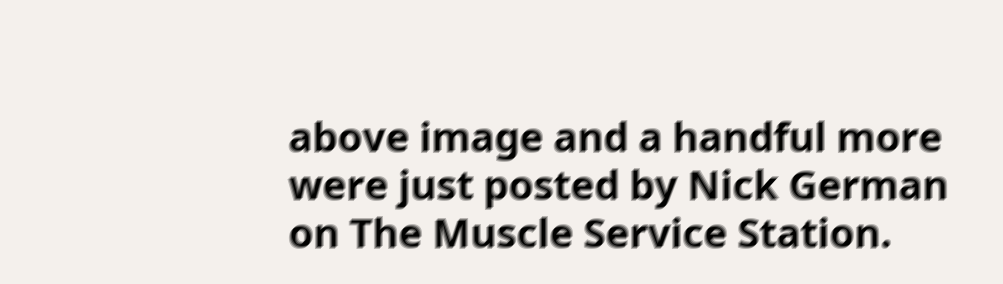above image and a handful more were just posted by Nick German on The Muscle Service Station.